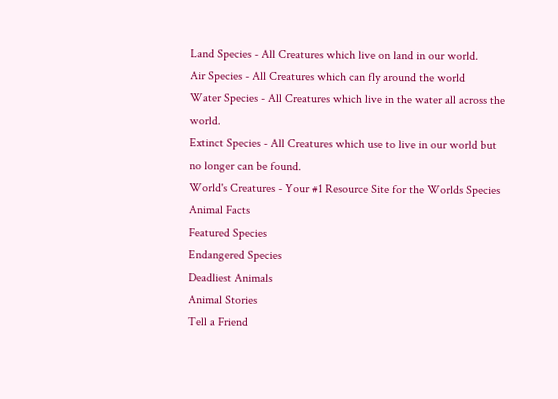Land Species - All Creatures which live on land in our world.
Air Species - All Creatures which can fly around the world
Water Species - All Creatures which live in the water all across the world.
Extinct Species - All Creatures which use to live in our world but no longer can be found.
World's Creatures - Your #1 Resource Site for the Worlds Species
Animal Facts
Featured Species
Endangered Species
Deadliest Animals
Animal Stories
Tell a Friend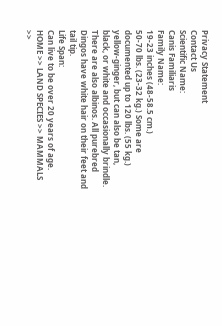Privacy Statement
Contact Us
Scientific Name:
Canis Familiaris
Family Name:
19-23 inches (48-58.5 cm.)
50-70 lbs. (23-32 kg.) Some are documented up to 120 lbs. (55 kg.)
yellow-ginger, but can also be tan, black, or white and occasionally brindle. There are also albinos. All purebred Dingos have white hair on their feet and tail tip.
Life Span:
Can live to be over 20 years of age.
HOME >> LAND SPECIES >> MAMMALS >>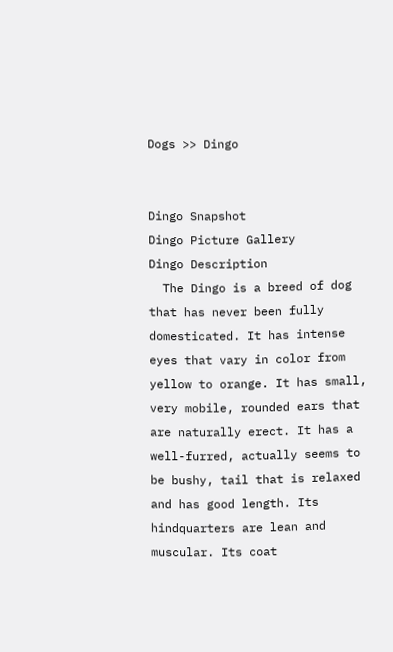Dogs >> Dingo


Dingo Snapshot
Dingo Picture Gallery
Dingo Description
  The Dingo is a breed of dog that has never been fully domesticated. It has intense eyes that vary in color from yellow to orange. It has small, very mobile, rounded ears that are naturally erect. It has a well-furred, actually seems to be bushy, tail that is relaxed and has good length. Its hindquarters are lean and muscular. Its coat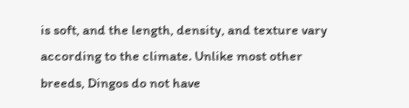is soft, and the length, density, and texture vary according to the climate. Unlike most other breeds, Dingos do not have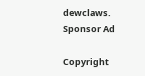dewclaws.
Sponsor Ad

Copyright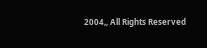2004,, All Rights Reserved